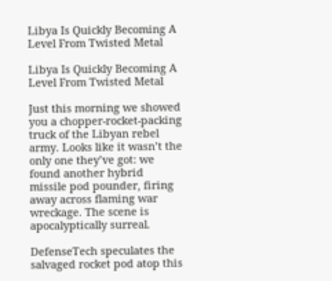Libya Is Quickly Becoming A Level From Twisted Metal

Libya Is Quickly Becoming A Level From Twisted Metal

Just this morning we showed you a chopper-rocket-packing truck of the Libyan rebel army. Looks like it wasn’t the only one they’ve got: we found another hybrid missile pod pounder, firing away across flaming war wreckage. The scene is apocalyptically surreal.

DefenseTech speculates the salvaged rocket pod atop this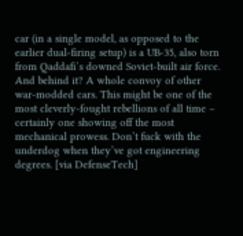car (in a single model, as opposed to the earlier dual-firing setup) is a UB-35, also torn from Qaddafi’s downed Soviet-built air force. And behind it? A whole convoy of other war-modded cars. This might be one of the most cleverly-fought rebellions of all time – certainly one showing off the most mechanical prowess. Don’t fuck with the underdog when they’ve got engineering degrees. [via DefenseTech]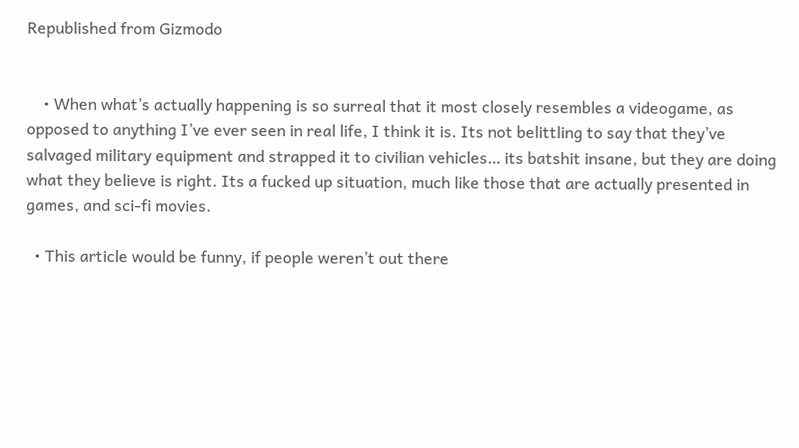Republished from Gizmodo


    • When what’s actually happening is so surreal that it most closely resembles a videogame, as opposed to anything I’ve ever seen in real life, I think it is. Its not belittling to say that they’ve salvaged military equipment and strapped it to civilian vehicles… its batshit insane, but they are doing what they believe is right. Its a fucked up situation, much like those that are actually presented in games, and sci-fi movies.

  • This article would be funny, if people weren’t out there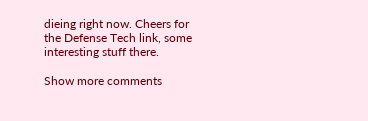dieing right now. Cheers for the Defense Tech link, some interesting stuff there.

Show more comments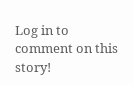Log in to comment on this story!